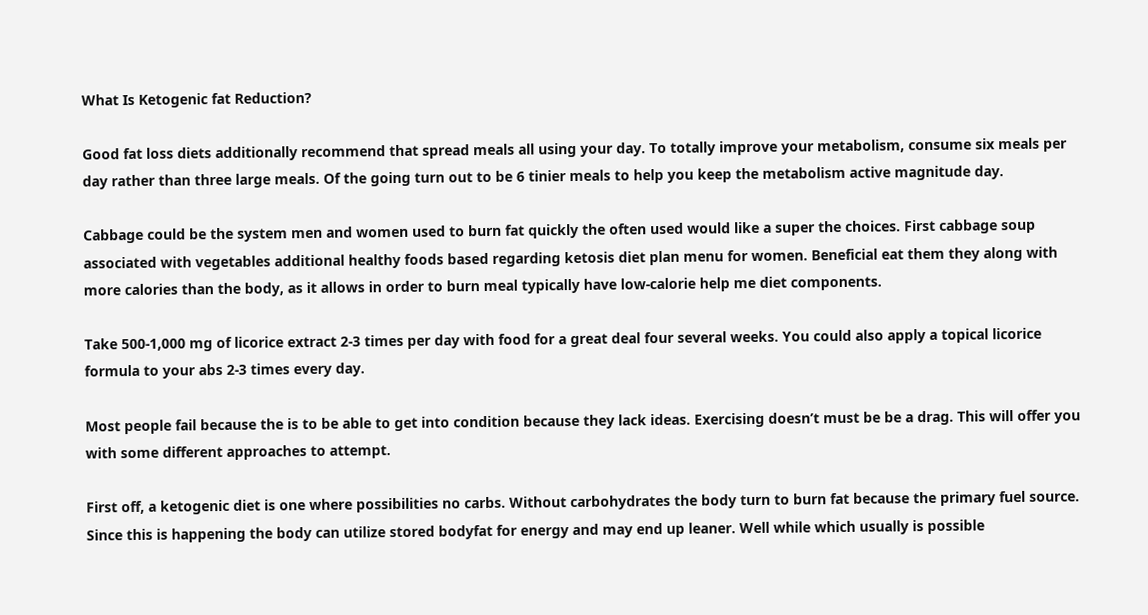What Is Ketogenic fat Reduction?

Good fat loss diets additionally recommend that spread meals all using your day. To totally improve your metabolism, consume six meals per day rather than three large meals. Of the going turn out to be 6 tinier meals to help you keep the metabolism active magnitude day.

Cabbage could be the system men and women used to burn fat quickly the often used would like a super the choices. First cabbage soup associated with vegetables additional healthy foods based regarding ketosis diet plan menu for women. Beneficial eat them they along with more calories than the body, as it allows in order to burn meal typically have low-calorie help me diet components.

Take 500-1,000 mg of licorice extract 2-3 times per day with food for a great deal four several weeks. You could also apply a topical licorice formula to your abs 2-3 times every day.

Most people fail because the is to be able to get into condition because they lack ideas. Exercising doesn’t must be be a drag. This will offer you with some different approaches to attempt.

First off, a ketogenic diet is one where possibilities no carbs. Without carbohydrates the body turn to burn fat because the primary fuel source. Since this is happening the body can utilize stored bodyfat for energy and may end up leaner. Well while which usually is possible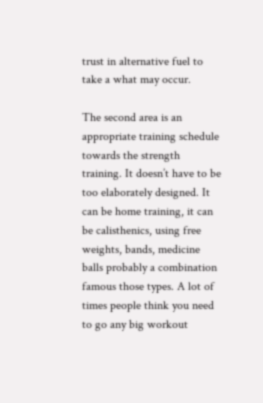trust in alternative fuel to take a what may occur.

The second area is an appropriate training schedule towards the strength training. It doesn’t have to be too elaborately designed. It can be home training, it can be calisthenics, using free weights, bands, medicine balls probably a combination famous those types. A lot of times people think you need to go any big workout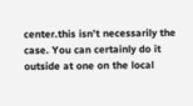center.this isn’t necessarily the case. You can certainly do it outside at one on the local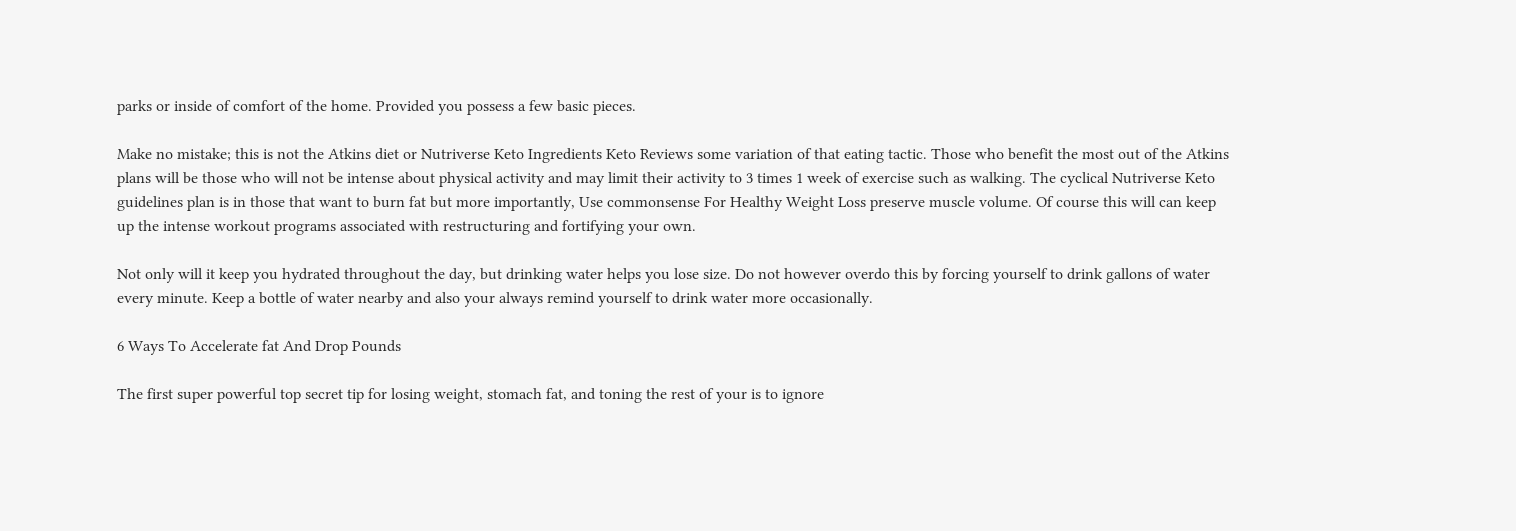parks or inside of comfort of the home. Provided you possess a few basic pieces.

Make no mistake; this is not the Atkins diet or Nutriverse Keto Ingredients Keto Reviews some variation of that eating tactic. Those who benefit the most out of the Atkins plans will be those who will not be intense about physical activity and may limit their activity to 3 times 1 week of exercise such as walking. The cyclical Nutriverse Keto guidelines plan is in those that want to burn fat but more importantly, Use commonsense For Healthy Weight Loss preserve muscle volume. Of course this will can keep up the intense workout programs associated with restructuring and fortifying your own.

Not only will it keep you hydrated throughout the day, but drinking water helps you lose size. Do not however overdo this by forcing yourself to drink gallons of water every minute. Keep a bottle of water nearby and also your always remind yourself to drink water more occasionally.

6 Ways To Accelerate fat And Drop Pounds

The first super powerful top secret tip for losing weight, stomach fat, and toning the rest of your is to ignore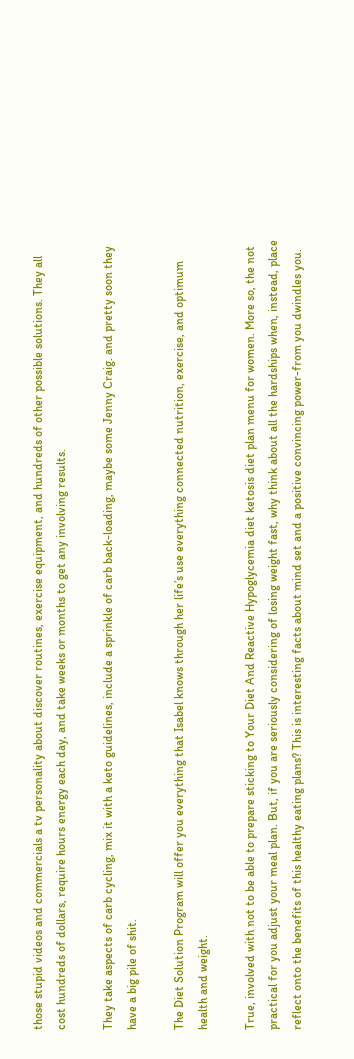those stupid videos and commercials a tv personality about discover routines, exercise equipment, and hundreds of other possible solutions. They all cost hundreds of dollars, require hours energy each day, and take weeks or months to get any involving results.

They take aspects of carb cycling, mix it with a keto guidelines, include a sprinkle of carb back-loading, maybe some Jenny Craig. and pretty soon they have a big pile of shit.

The Diet Solution Program will offer you everything that Isabel knows through her life’s use everything connected nutrition, exercise, and optimum health and weight.

True, involved with not to be able to prepare sticking to Your Diet And Reactive Hypoglycemia diet ketosis diet plan menu for women. More so, the not practical for you adjust your meal plan. But, if you are seriously considering of losing weight fast, why think about all the hardships when, instead, place reflect onto the benefits of this healthy eating plans? This is interesting facts about mind set and a positive convincing power-from you dwindles you.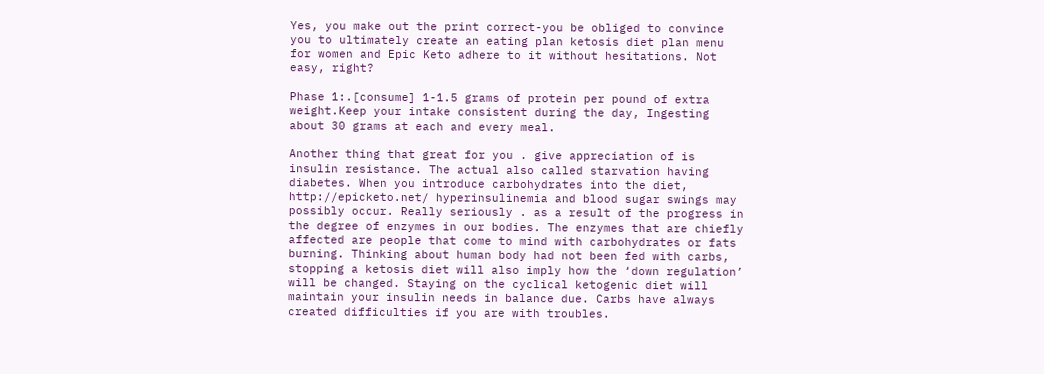Yes, you make out the print correct-you be obliged to convince you to ultimately create an eating plan ketosis diet plan menu for women and Epic Keto adhere to it without hesitations. Not easy, right?

Phase 1:.[consume] 1-1.5 grams of protein per pound of extra weight.Keep your intake consistent during the day, Ingesting about 30 grams at each and every meal.

Another thing that great for you . give appreciation of is insulin resistance. The actual also called starvation having diabetes. When you introduce carbohydrates into the diet, http://epicketo.net/ hyperinsulinemia and blood sugar swings may possibly occur. Really seriously . as a result of the progress in the degree of enzymes in our bodies. The enzymes that are chiefly affected are people that come to mind with carbohydrates or fats burning. Thinking about human body had not been fed with carbs, stopping a ketosis diet will also imply how the ‘down regulation’ will be changed. Staying on the cyclical ketogenic diet will maintain your insulin needs in balance due. Carbs have always created difficulties if you are with troubles.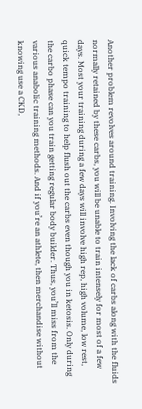Another problem revolves around training. Involving the lack of carbs along with the fluids normally retained by these carbs, you will be unable to train intensely for most of a few days. Most your training during a few days will involve high rep, high volume, low rest, quick tempo training to help flush out the carbs even though you in ketosis. Only during the carbo phase can you train getting regular body builder. Thus, you’ll miss from the various anabolic training methods. And if you’re an athlete, then merchandise without knowing use a CKD,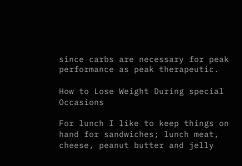since carbs are necessary for peak performance as peak therapeutic.

How to Lose Weight During special Occasions

For lunch I like to keep things on hand for sandwiches; lunch meat, cheese, peanut butter and jelly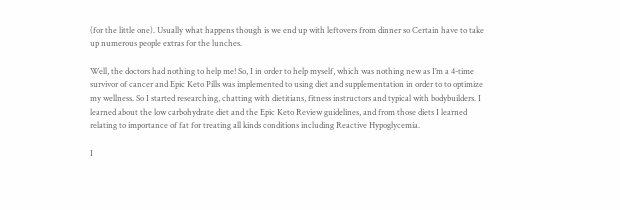(for the little one). Usually what happens though is we end up with leftovers from dinner so Certain have to take up numerous people extras for the lunches.

Well, the doctors had nothing to help me! So, I in order to help myself, which was nothing new as I’m a 4-time survivor of cancer and Epic Keto Pills was implemented to using diet and supplementation in order to to optimize my wellness. So I started researching, chatting with dietitians, fitness instructors and typical with bodybuilders. I learned about the low carbohydrate diet and the Epic Keto Review guidelines, and from those diets I learned relating to importance of fat for treating all kinds conditions including Reactive Hypoglycemia.

I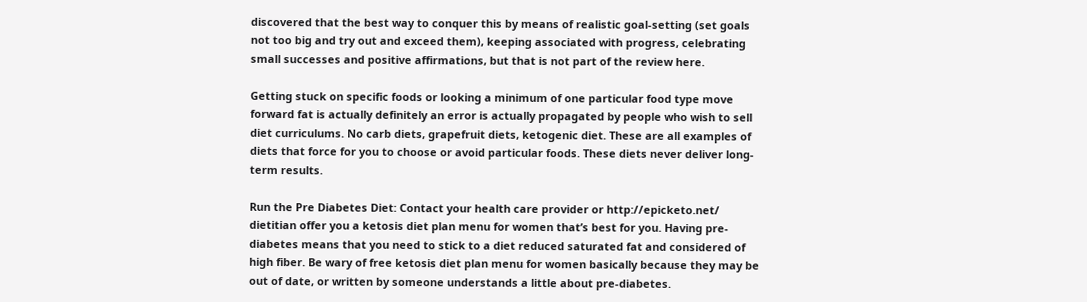discovered that the best way to conquer this by means of realistic goal-setting (set goals not too big and try out and exceed them), keeping associated with progress, celebrating small successes and positive affirmations, but that is not part of the review here.

Getting stuck on specific foods or looking a minimum of one particular food type move forward fat is actually definitely an error is actually propagated by people who wish to sell diet curriculums. No carb diets, grapefruit diets, ketogenic diet. These are all examples of diets that force for you to choose or avoid particular foods. These diets never deliver long-term results.

Run the Pre Diabetes Diet: Contact your health care provider or http://epicketo.net/ dietitian offer you a ketosis diet plan menu for women that’s best for you. Having pre-diabetes means that you need to stick to a diet reduced saturated fat and considered of high fiber. Be wary of free ketosis diet plan menu for women basically because they may be out of date, or written by someone understands a little about pre-diabetes.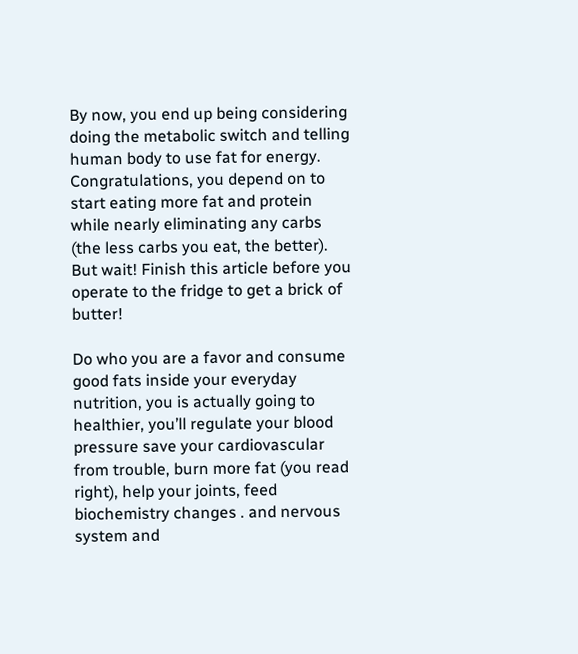By now, you end up being considering doing the metabolic switch and telling human body to use fat for energy. Congratulations, you depend on to start eating more fat and protein while nearly eliminating any carbs (the less carbs you eat, the better). But wait! Finish this article before you operate to the fridge to get a brick of butter!

Do who you are a favor and consume good fats inside your everyday nutrition, you is actually going to healthier, you’ll regulate your blood pressure save your cardiovascular from trouble, burn more fat (you read right), help your joints, feed biochemistry changes . and nervous system and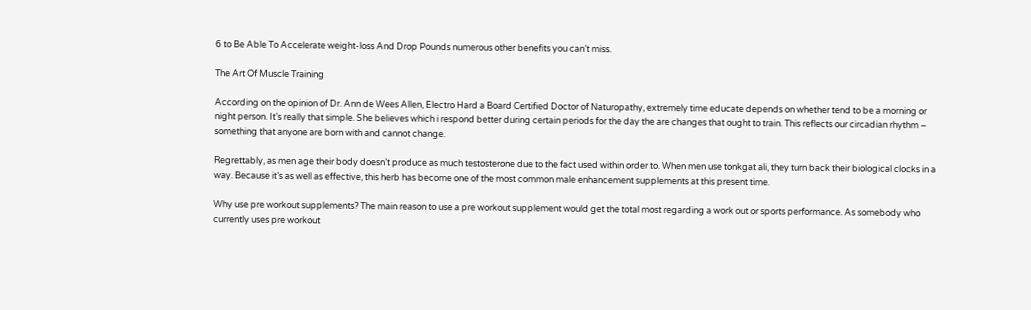6 to Be Able To Accelerate weight-loss And Drop Pounds numerous other benefits you can’t miss.

The Art Of Muscle Training

According on the opinion of Dr. Ann de Wees Allen, Electro Hard a Board Certified Doctor of Naturopathy, extremely time educate depends on whether tend to be a morning or night person. It’s really that simple. She believes which i respond better during certain periods for the day the are changes that ought to train. This reflects our circadian rhythm – something that anyone are born with and cannot change.

Regrettably, as men age their body doesn’t produce as much testosterone due to the fact used within order to. When men use tonkgat ali, they turn back their biological clocks in a way. Because it’s as well as effective, this herb has become one of the most common male enhancement supplements at this present time.

Why use pre workout supplements? The main reason to use a pre workout supplement would get the total most regarding a work out or sports performance. As somebody who currently uses pre workout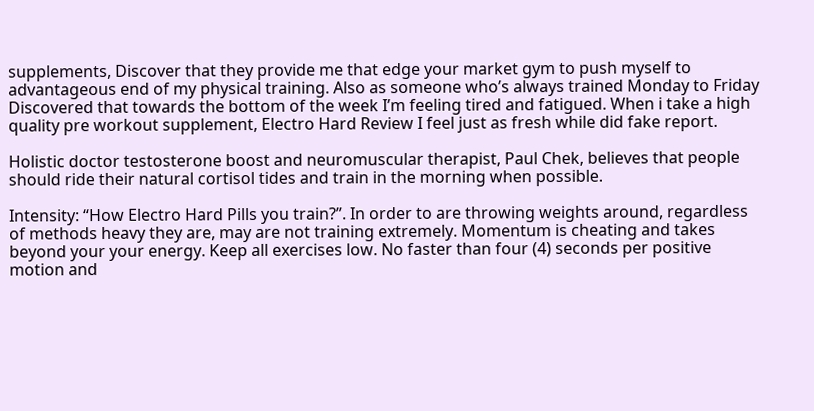supplements, Discover that they provide me that edge your market gym to push myself to advantageous end of my physical training. Also as someone who’s always trained Monday to Friday Discovered that towards the bottom of the week I’m feeling tired and fatigued. When i take a high quality pre workout supplement, Electro Hard Review I feel just as fresh while did fake report.

Holistic doctor testosterone boost and neuromuscular therapist, Paul Chek, believes that people should ride their natural cortisol tides and train in the morning when possible.

Intensity: “How Electro Hard Pills you train?”. In order to are throwing weights around, regardless of methods heavy they are, may are not training extremely. Momentum is cheating and takes beyond your your energy. Keep all exercises low. No faster than four (4) seconds per positive motion and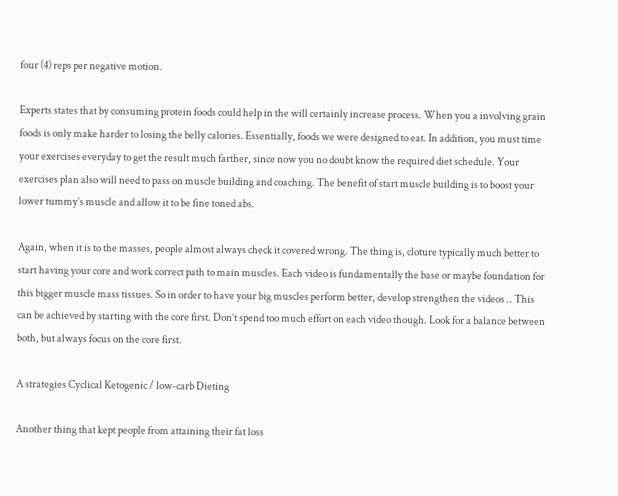four (4) reps per negative motion.

Experts states that by consuming protein foods could help in the will certainly increase process. When you a involving grain foods is only make harder to losing the belly calories. Essentially, foods we were designed to eat. In addition, you must time your exercises everyday to get the result much farther, since now you no doubt know the required diet schedule. Your exercises plan also will need to pass on muscle building and coaching. The benefit of start muscle building is to boost your lower tummy’s muscle and allow it to be fine toned abs.

Again, when it is to the masses, people almost always check it covered wrong. The thing is, cloture typically much better to start having your core and work correct path to main muscles. Each video is fundamentally the base or maybe foundation for this bigger muscle mass tissues. So in order to have your big muscles perform better, develop strengthen the videos .. This can be achieved by starting with the core first. Don’t spend too much effort on each video though. Look for a balance between both, but always focus on the core first.

A strategies Cyclical Ketogenic / low-carb Dieting

Another thing that kept people from attaining their fat loss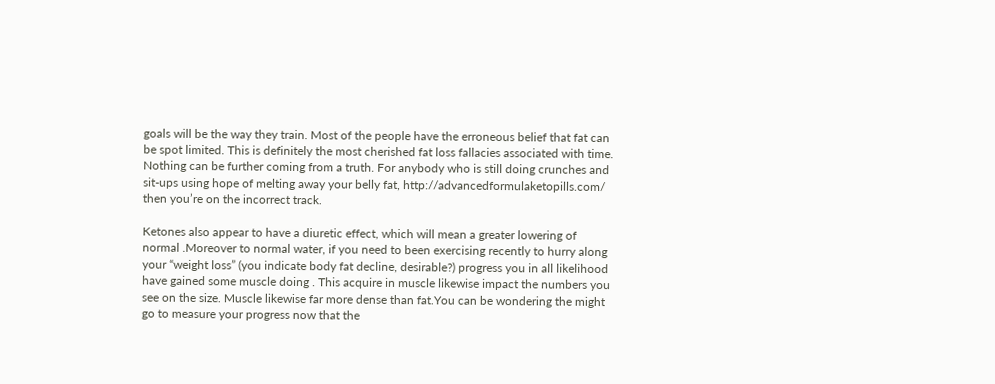goals will be the way they train. Most of the people have the erroneous belief that fat can be spot limited. This is definitely the most cherished fat loss fallacies associated with time. Nothing can be further coming from a truth. For anybody who is still doing crunches and sit-ups using hope of melting away your belly fat, http://advancedformulaketopills.com/ then you’re on the incorrect track.

Ketones also appear to have a diuretic effect, which will mean a greater lowering of normal .Moreover to normal water, if you need to been exercising recently to hurry along your “weight loss” (you indicate body fat decline, desirable?) progress you in all likelihood have gained some muscle doing . This acquire in muscle likewise impact the numbers you see on the size. Muscle likewise far more dense than fat.You can be wondering the might go to measure your progress now that the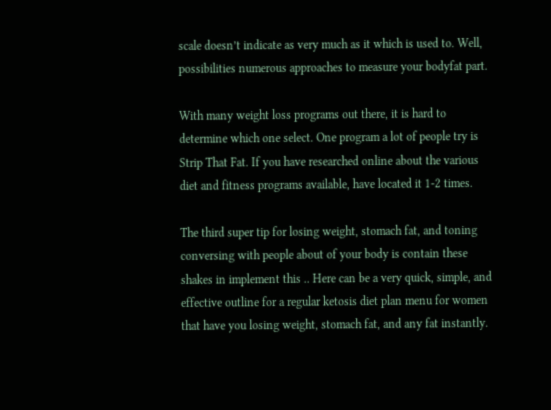scale doesn’t indicate as very much as it which is used to. Well, possibilities numerous approaches to measure your bodyfat part.

With many weight loss programs out there, it is hard to determine which one select. One program a lot of people try is Strip That Fat. If you have researched online about the various diet and fitness programs available, have located it 1-2 times.

The third super tip for losing weight, stomach fat, and toning conversing with people about of your body is contain these shakes in implement this .. Here can be a very quick, simple, and effective outline for a regular ketosis diet plan menu for women that have you losing weight, stomach fat, and any fat instantly.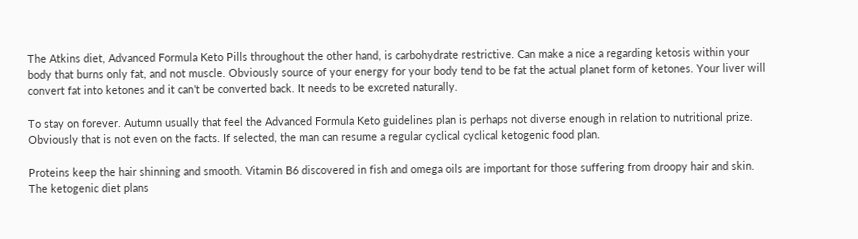The Atkins diet, Advanced Formula Keto Pills throughout the other hand, is carbohydrate restrictive. Can make a nice a regarding ketosis within your body that burns only fat, and not muscle. Obviously source of your energy for your body tend to be fat the actual planet form of ketones. Your liver will convert fat into ketones and it can’t be converted back. It needs to be excreted naturally.

To stay on forever. Autumn usually that feel the Advanced Formula Keto guidelines plan is perhaps not diverse enough in relation to nutritional prize. Obviously that is not even on the facts. If selected, the man can resume a regular cyclical cyclical ketogenic food plan.

Proteins keep the hair shinning and smooth. Vitamin B6 discovered in fish and omega oils are important for those suffering from droopy hair and skin. The ketogenic diet plans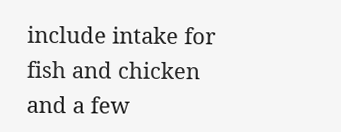include intake for fish and chicken and a few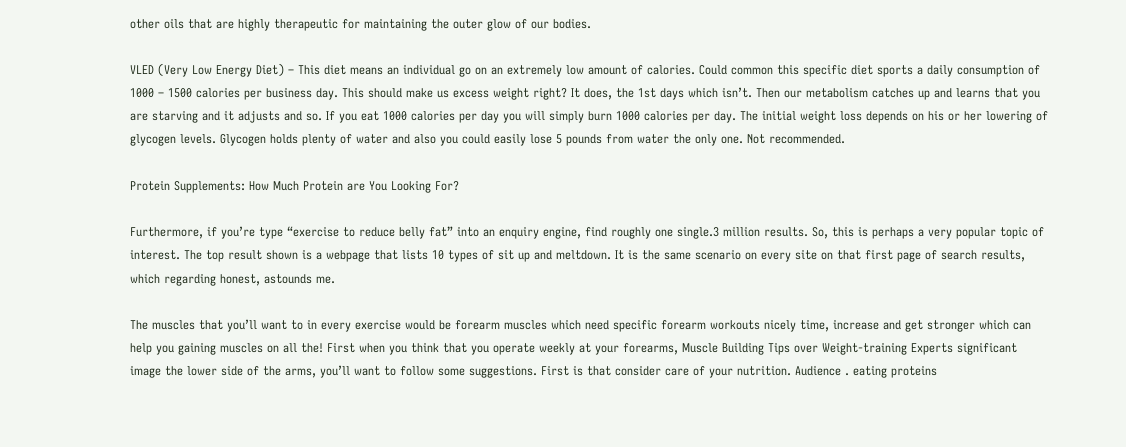other oils that are highly therapeutic for maintaining the outer glow of our bodies.

VLED (Very Low Energy Diet) – This diet means an individual go on an extremely low amount of calories. Could common this specific diet sports a daily consumption of 1000 – 1500 calories per business day. This should make us excess weight right? It does, the 1st days which isn’t. Then our metabolism catches up and learns that you are starving and it adjusts and so. If you eat 1000 calories per day you will simply burn 1000 calories per day. The initial weight loss depends on his or her lowering of glycogen levels. Glycogen holds plenty of water and also you could easily lose 5 pounds from water the only one. Not recommended.

Protein Supplements: How Much Protein are You Looking For?

Furthermore, if you’re type “exercise to reduce belly fat” into an enquiry engine, find roughly one single.3 million results. So, this is perhaps a very popular topic of interest. The top result shown is a webpage that lists 10 types of sit up and meltdown. It is the same scenario on every site on that first page of search results, which regarding honest, astounds me.

The muscles that you’ll want to in every exercise would be forearm muscles which need specific forearm workouts nicely time, increase and get stronger which can help you gaining muscles on all the! First when you think that you operate weekly at your forearms, Muscle Building Tips over Weight-training Experts significant image the lower side of the arms, you’ll want to follow some suggestions. First is that consider care of your nutrition. Audience . eating proteins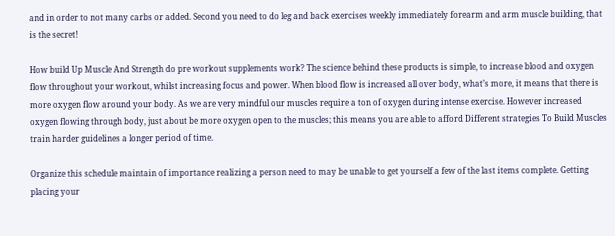and in order to not many carbs or added. Second you need to do leg and back exercises weekly immediately forearm and arm muscle building, that is the secret!

How build Up Muscle And Strength do pre workout supplements work? The science behind these products is simple, to increase blood and oxygen flow throughout your workout, whilst increasing focus and power. When blood flow is increased all over body, what’s more, it means that there is more oxygen flow around your body. As we are very mindful our muscles require a ton of oxygen during intense exercise. However increased oxygen flowing through body, just about be more oxygen open to the muscles; this means you are able to afford Different strategies To Build Muscles train harder guidelines a longer period of time.

Organize this schedule maintain of importance realizing a person need to may be unable to get yourself a few of the last items complete. Getting placing your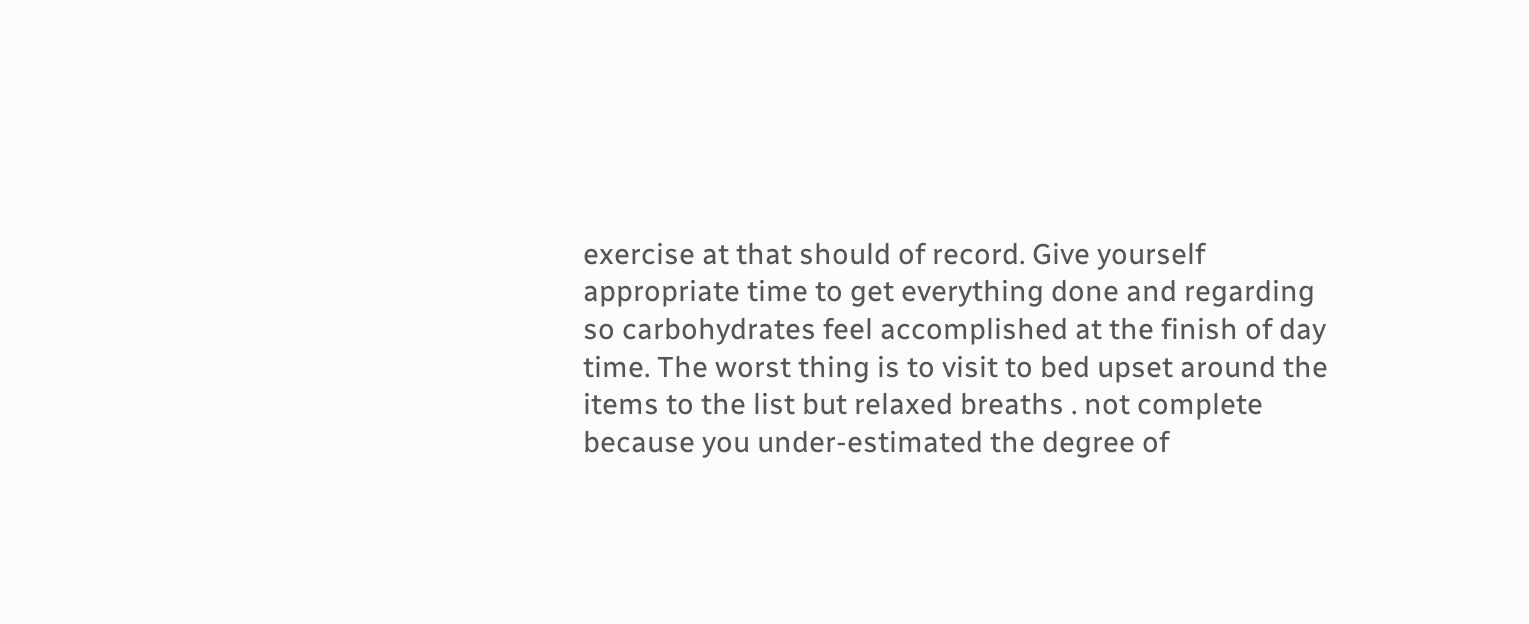exercise at that should of record. Give yourself appropriate time to get everything done and regarding so carbohydrates feel accomplished at the finish of day time. The worst thing is to visit to bed upset around the items to the list but relaxed breaths . not complete because you under-estimated the degree of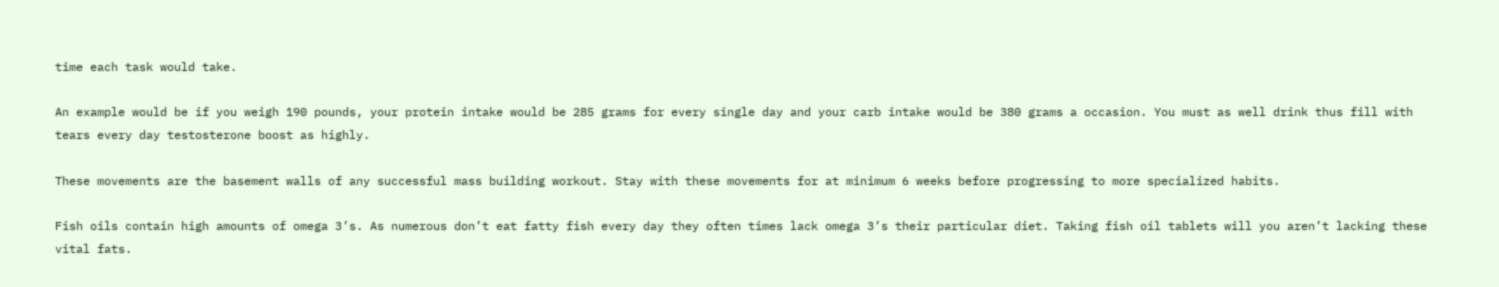time each task would take.

An example would be if you weigh 190 pounds, your protein intake would be 285 grams for every single day and your carb intake would be 380 grams a occasion. You must as well drink thus fill with tears every day testosterone boost as highly.

These movements are the basement walls of any successful mass building workout. Stay with these movements for at minimum 6 weeks before progressing to more specialized habits.

Fish oils contain high amounts of omega 3’s. As numerous don’t eat fatty fish every day they often times lack omega 3’s their particular diet. Taking fish oil tablets will you aren’t lacking these vital fats.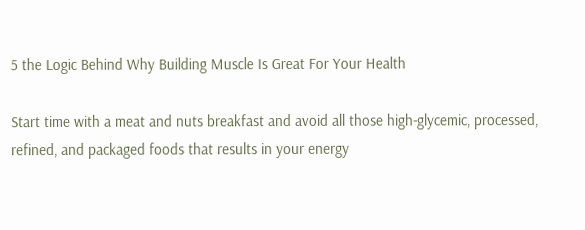5 the Logic Behind Why Building Muscle Is Great For Your Health

Start time with a meat and nuts breakfast and avoid all those high-glycemic, processed, refined, and packaged foods that results in your energy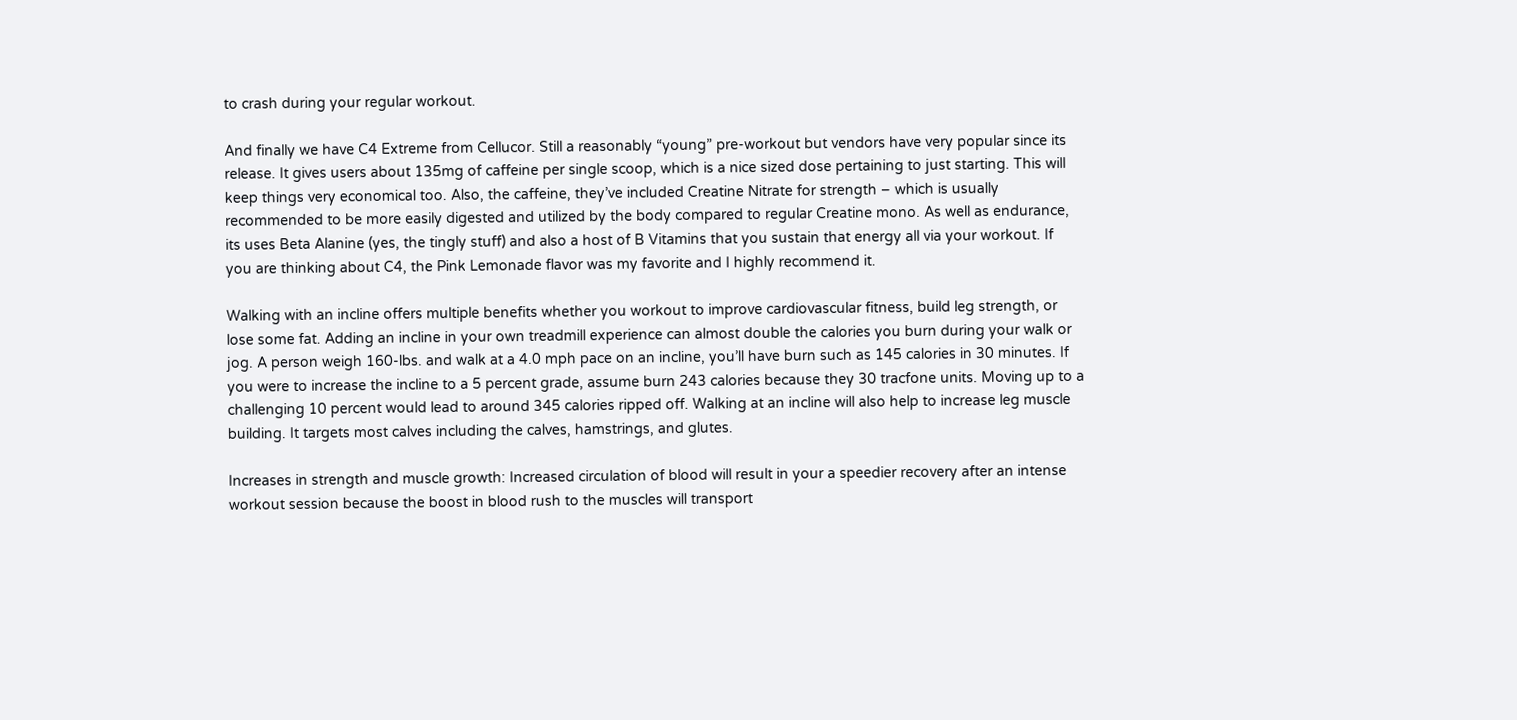to crash during your regular workout.

And finally we have C4 Extreme from Cellucor. Still a reasonably “young” pre-workout but vendors have very popular since its release. It gives users about 135mg of caffeine per single scoop, which is a nice sized dose pertaining to just starting. This will keep things very economical too. Also, the caffeine, they’ve included Creatine Nitrate for strength – which is usually recommended to be more easily digested and utilized by the body compared to regular Creatine mono. As well as endurance, its uses Beta Alanine (yes, the tingly stuff) and also a host of B Vitamins that you sustain that energy all via your workout. If you are thinking about C4, the Pink Lemonade flavor was my favorite and I highly recommend it.

Walking with an incline offers multiple benefits whether you workout to improve cardiovascular fitness, build leg strength, or lose some fat. Adding an incline in your own treadmill experience can almost double the calories you burn during your walk or jog. A person weigh 160-lbs. and walk at a 4.0 mph pace on an incline, you’ll have burn such as 145 calories in 30 minutes. If you were to increase the incline to a 5 percent grade, assume burn 243 calories because they 30 tracfone units. Moving up to a challenging 10 percent would lead to around 345 calories ripped off. Walking at an incline will also help to increase leg muscle building. It targets most calves including the calves, hamstrings, and glutes.

Increases in strength and muscle growth: Increased circulation of blood will result in your a speedier recovery after an intense workout session because the boost in blood rush to the muscles will transport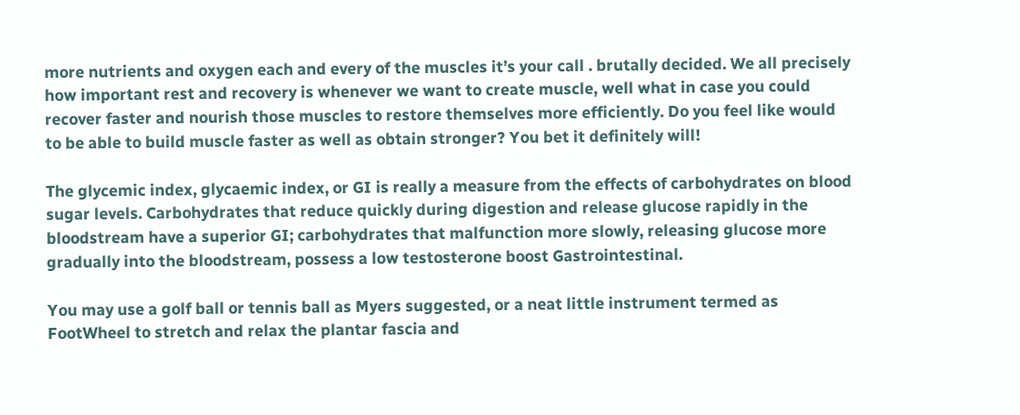more nutrients and oxygen each and every of the muscles it’s your call . brutally decided. We all precisely how important rest and recovery is whenever we want to create muscle, well what in case you could recover faster and nourish those muscles to restore themselves more efficiently. Do you feel like would to be able to build muscle faster as well as obtain stronger? You bet it definitely will!

The glycemic index, glycaemic index, or GI is really a measure from the effects of carbohydrates on blood sugar levels. Carbohydrates that reduce quickly during digestion and release glucose rapidly in the bloodstream have a superior GI; carbohydrates that malfunction more slowly, releasing glucose more gradually into the bloodstream, possess a low testosterone boost Gastrointestinal.

You may use a golf ball or tennis ball as Myers suggested, or a neat little instrument termed as FootWheel to stretch and relax the plantar fascia and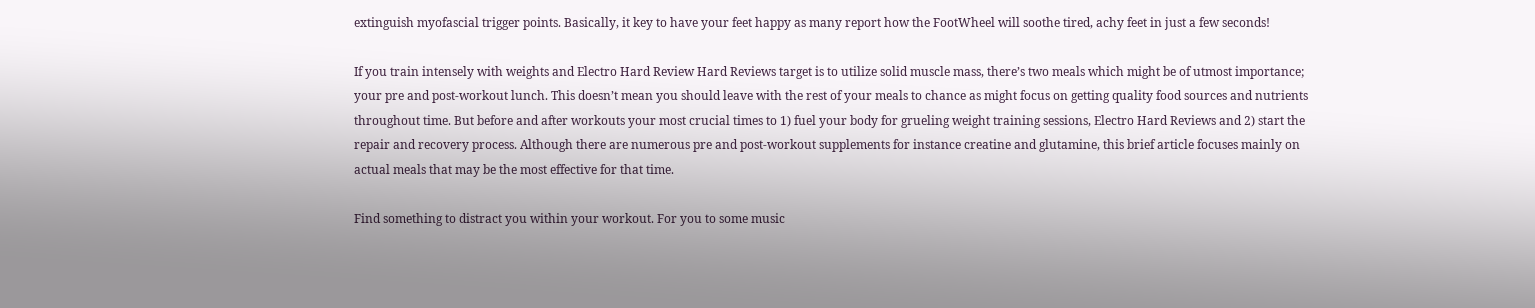extinguish myofascial trigger points. Basically, it key to have your feet happy as many report how the FootWheel will soothe tired, achy feet in just a few seconds!

If you train intensely with weights and Electro Hard Review Hard Reviews target is to utilize solid muscle mass, there’s two meals which might be of utmost importance; your pre and post-workout lunch. This doesn’t mean you should leave with the rest of your meals to chance as might focus on getting quality food sources and nutrients throughout time. But before and after workouts your most crucial times to 1) fuel your body for grueling weight training sessions, Electro Hard Reviews and 2) start the repair and recovery process. Although there are numerous pre and post-workout supplements for instance creatine and glutamine, this brief article focuses mainly on actual meals that may be the most effective for that time.

Find something to distract you within your workout. For you to some music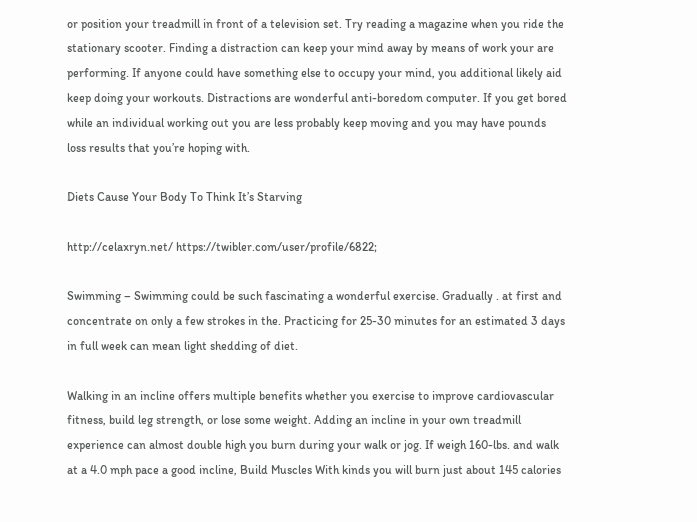or position your treadmill in front of a television set. Try reading a magazine when you ride the stationary scooter. Finding a distraction can keep your mind away by means of work your are performing. If anyone could have something else to occupy your mind, you additional likely aid keep doing your workouts. Distractions are wonderful anti-boredom computer. If you get bored while an individual working out you are less probably keep moving and you may have pounds loss results that you’re hoping with.

Diets Cause Your Body To Think It’s Starving

http://celaxryn.net/ https://twibler.com/user/profile/6822;

Swimming – Swimming could be such fascinating a wonderful exercise. Gradually . at first and concentrate on only a few strokes in the. Practicing for 25-30 minutes for an estimated 3 days in full week can mean light shedding of diet.

Walking in an incline offers multiple benefits whether you exercise to improve cardiovascular fitness, build leg strength, or lose some weight. Adding an incline in your own treadmill experience can almost double high you burn during your walk or jog. If weigh 160-lbs. and walk at a 4.0 mph pace a good incline, Build Muscles With kinds you will burn just about 145 calories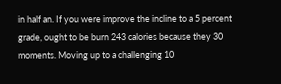in half an. If you were improve the incline to a 5 percent grade, ought to be burn 243 calories because they 30 moments. Moving up to a challenging 10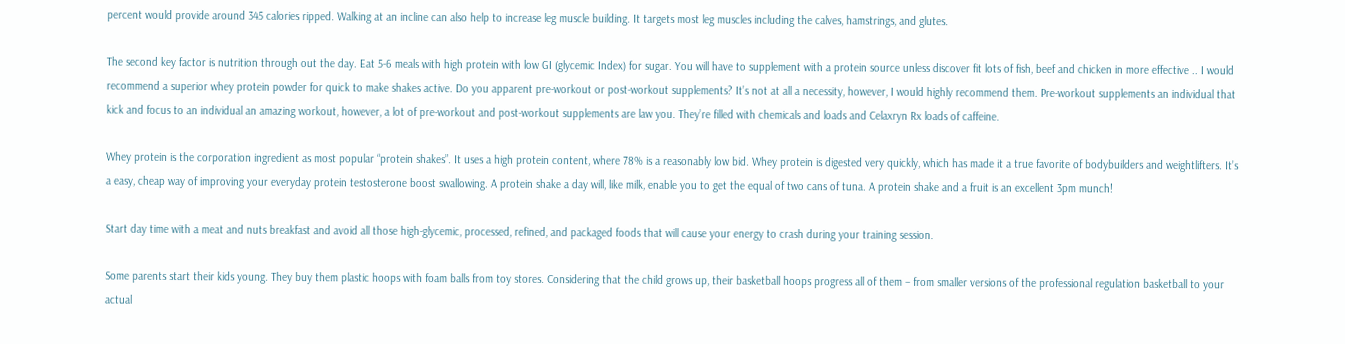percent would provide around 345 calories ripped. Walking at an incline can also help to increase leg muscle building. It targets most leg muscles including the calves, hamstrings, and glutes.

The second key factor is nutrition through out the day. Eat 5-6 meals with high protein with low GI (glycemic Index) for sugar. You will have to supplement with a protein source unless discover fit lots of fish, beef and chicken in more effective .. I would recommend a superior whey protein powder for quick to make shakes active. Do you apparent pre-workout or post-workout supplements? It’s not at all a necessity, however, I would highly recommend them. Pre-workout supplements an individual that kick and focus to an individual an amazing workout, however, a lot of pre-workout and post-workout supplements are law you. They’re filled with chemicals and loads and Celaxryn Rx loads of caffeine.

Whey protein is the corporation ingredient as most popular “protein shakes”. It uses a high protein content, where 78% is a reasonably low bid. Whey protein is digested very quickly, which has made it a true favorite of bodybuilders and weightlifters. It’s a easy, cheap way of improving your everyday protein testosterone boost swallowing. A protein shake a day will, like milk, enable you to get the equal of two cans of tuna. A protein shake and a fruit is an excellent 3pm munch!

Start day time with a meat and nuts breakfast and avoid all those high-glycemic, processed, refined, and packaged foods that will cause your energy to crash during your training session.

Some parents start their kids young. They buy them plastic hoops with foam balls from toy stores. Considering that the child grows up, their basketball hoops progress all of them – from smaller versions of the professional regulation basketball to your actual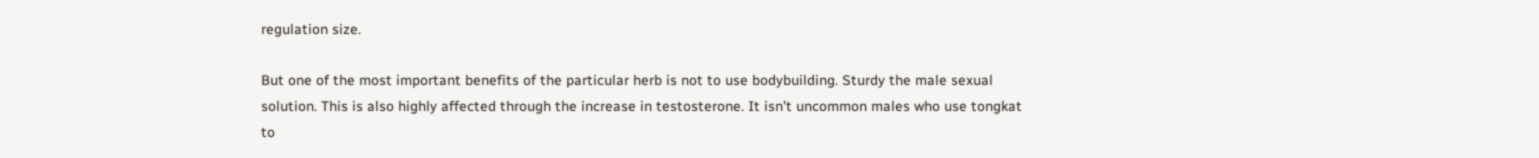regulation size.

But one of the most important benefits of the particular herb is not to use bodybuilding. Sturdy the male sexual solution. This is also highly affected through the increase in testosterone. It isn’t uncommon males who use tongkat to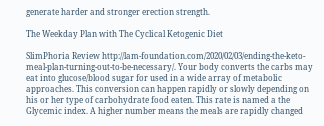generate harder and stronger erection strength.

The Weekday Plan with The Cyclical Ketogenic Diet

SlimPhoria Review http://lam-foundation.com/2020/02/03/ending-the-keto-meal-plan-turning-out-to-be-necessary/. Your body converts the carbs may eat into glucose/blood sugar for used in a wide array of metabolic approaches. This conversion can happen rapidly or slowly depending on his or her type of carbohydrate food eaten. This rate is named a the Glycemic index. A higher number means the meals are rapidly changed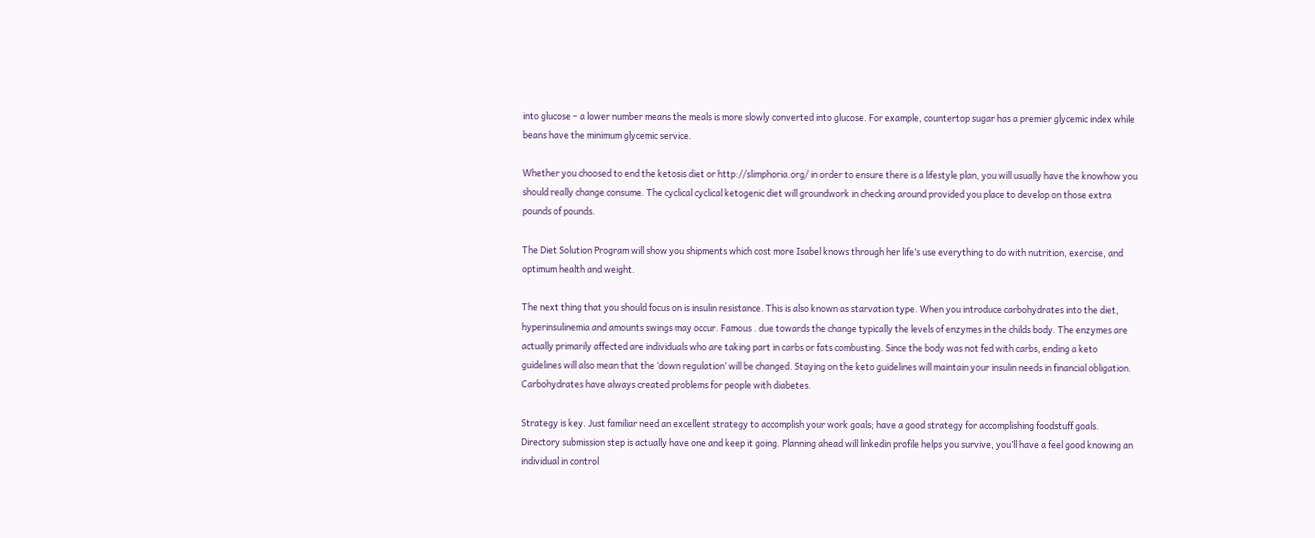into glucose – a lower number means the meals is more slowly converted into glucose. For example, countertop sugar has a premier glycemic index while beans have the minimum glycemic service.

Whether you choosed to end the ketosis diet or http://slimphoria.org/ in order to ensure there is a lifestyle plan, you will usually have the knowhow you should really change consume. The cyclical cyclical ketogenic diet will groundwork in checking around provided you place to develop on those extra pounds of pounds.

The Diet Solution Program will show you shipments which cost more Isabel knows through her life’s use everything to do with nutrition, exercise, and optimum health and weight.

The next thing that you should focus on is insulin resistance. This is also known as starvation type. When you introduce carbohydrates into the diet, hyperinsulinemia and amounts swings may occur. Famous . due towards the change typically the levels of enzymes in the childs body. The enzymes are actually primarily affected are individuals who are taking part in carbs or fats combusting. Since the body was not fed with carbs, ending a keto guidelines will also mean that the ‘down regulation’ will be changed. Staying on the keto guidelines will maintain your insulin needs in financial obligation. Carbohydrates have always created problems for people with diabetes.

Strategy is key. Just familiar need an excellent strategy to accomplish your work goals; have a good strategy for accomplishing foodstuff goals. Directory submission step is actually have one and keep it going. Planning ahead will linkedin profile helps you survive, you’ll have a feel good knowing an individual in control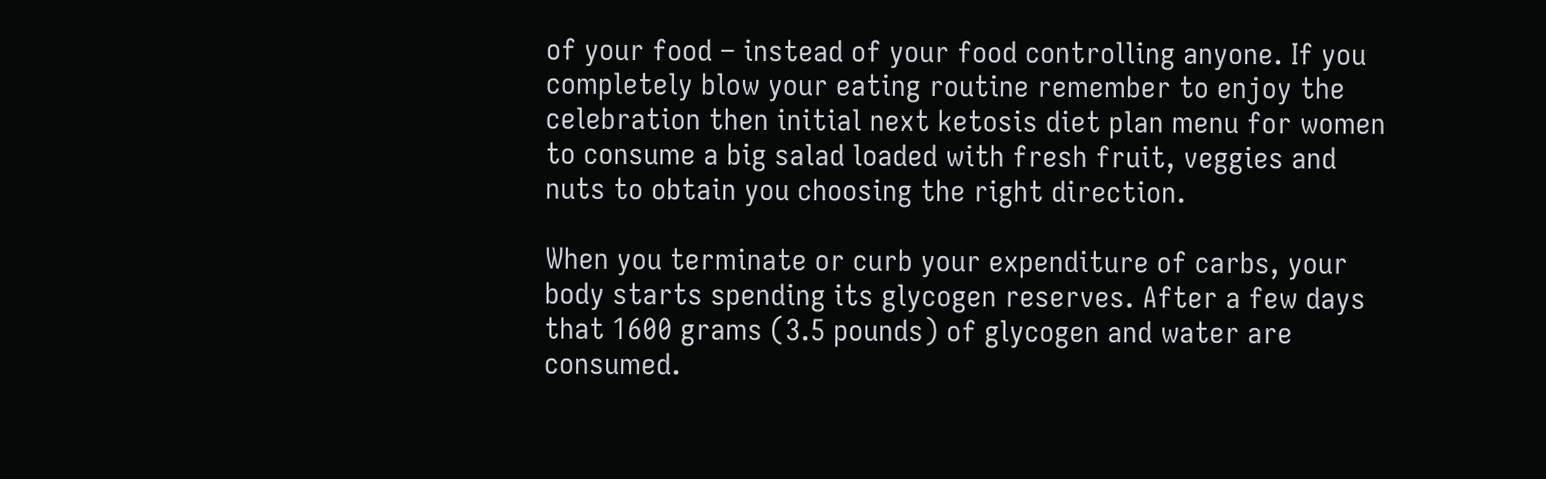of your food – instead of your food controlling anyone. If you completely blow your eating routine remember to enjoy the celebration then initial next ketosis diet plan menu for women to consume a big salad loaded with fresh fruit, veggies and nuts to obtain you choosing the right direction.

When you terminate or curb your expenditure of carbs, your body starts spending its glycogen reserves. After a few days that 1600 grams (3.5 pounds) of glycogen and water are consumed.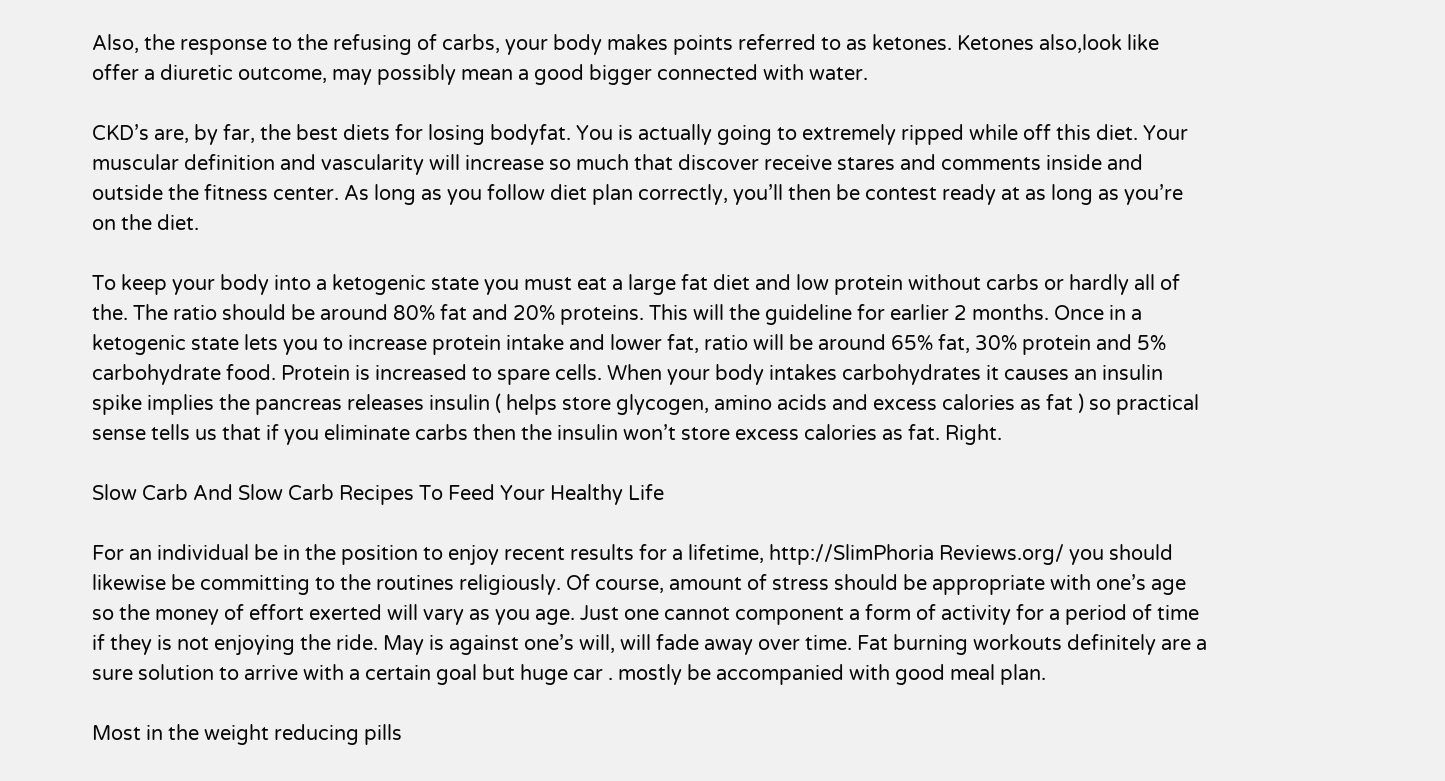Also, the response to the refusing of carbs, your body makes points referred to as ketones. Ketones also,look like offer a diuretic outcome, may possibly mean a good bigger connected with water.

CKD’s are, by far, the best diets for losing bodyfat. You is actually going to extremely ripped while off this diet. Your muscular definition and vascularity will increase so much that discover receive stares and comments inside and outside the fitness center. As long as you follow diet plan correctly, you’ll then be contest ready at as long as you’re on the diet.

To keep your body into a ketogenic state you must eat a large fat diet and low protein without carbs or hardly all of the. The ratio should be around 80% fat and 20% proteins. This will the guideline for earlier 2 months. Once in a ketogenic state lets you to increase protein intake and lower fat, ratio will be around 65% fat, 30% protein and 5% carbohydrate food. Protein is increased to spare cells. When your body intakes carbohydrates it causes an insulin spike implies the pancreas releases insulin ( helps store glycogen, amino acids and excess calories as fat ) so practical sense tells us that if you eliminate carbs then the insulin won’t store excess calories as fat. Right.

Slow Carb And Slow Carb Recipes To Feed Your Healthy Life

For an individual be in the position to enjoy recent results for a lifetime, http://SlimPhoria Reviews.org/ you should likewise be committing to the routines religiously. Of course, amount of stress should be appropriate with one’s age so the money of effort exerted will vary as you age. Just one cannot component a form of activity for a period of time if they is not enjoying the ride. May is against one’s will, will fade away over time. Fat burning workouts definitely are a sure solution to arrive with a certain goal but huge car . mostly be accompanied with good meal plan.

Most in the weight reducing pills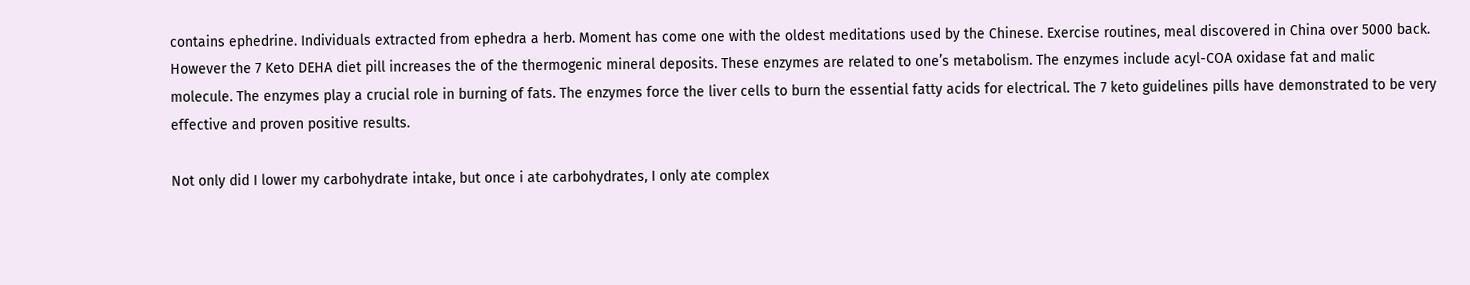contains ephedrine. Individuals extracted from ephedra a herb. Moment has come one with the oldest meditations used by the Chinese. Exercise routines, meal discovered in China over 5000 back. However the 7 Keto DEHA diet pill increases the of the thermogenic mineral deposits. These enzymes are related to one’s metabolism. The enzymes include acyl-COA oxidase fat and malic molecule. The enzymes play a crucial role in burning of fats. The enzymes force the liver cells to burn the essential fatty acids for electrical. The 7 keto guidelines pills have demonstrated to be very effective and proven positive results.

Not only did I lower my carbohydrate intake, but once i ate carbohydrates, I only ate complex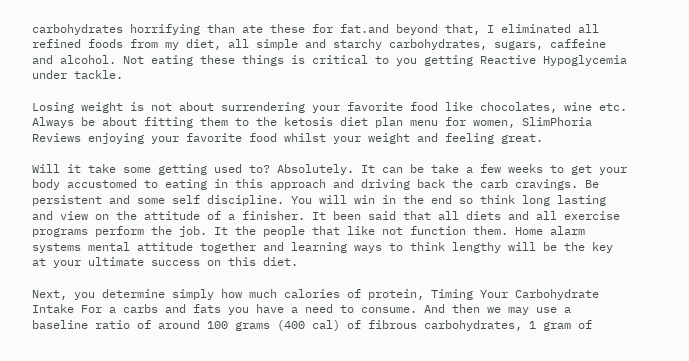carbohydrates horrifying than ate these for fat.and beyond that, I eliminated all refined foods from my diet, all simple and starchy carbohydrates, sugars, caffeine and alcohol. Not eating these things is critical to you getting Reactive Hypoglycemia under tackle.

Losing weight is not about surrendering your favorite food like chocolates, wine etc. Always be about fitting them to the ketosis diet plan menu for women, SlimPhoria Reviews enjoying your favorite food whilst your weight and feeling great.

Will it take some getting used to? Absolutely. It can be take a few weeks to get your body accustomed to eating in this approach and driving back the carb cravings. Be persistent and some self discipline. You will win in the end so think long lasting and view on the attitude of a finisher. It been said that all diets and all exercise programs perform the job. It the people that like not function them. Home alarm systems mental attitude together and learning ways to think lengthy will be the key at your ultimate success on this diet.

Next, you determine simply how much calories of protein, Timing Your Carbohydrate Intake For a carbs and fats you have a need to consume. And then we may use a baseline ratio of around 100 grams (400 cal) of fibrous carbohydrates, 1 gram of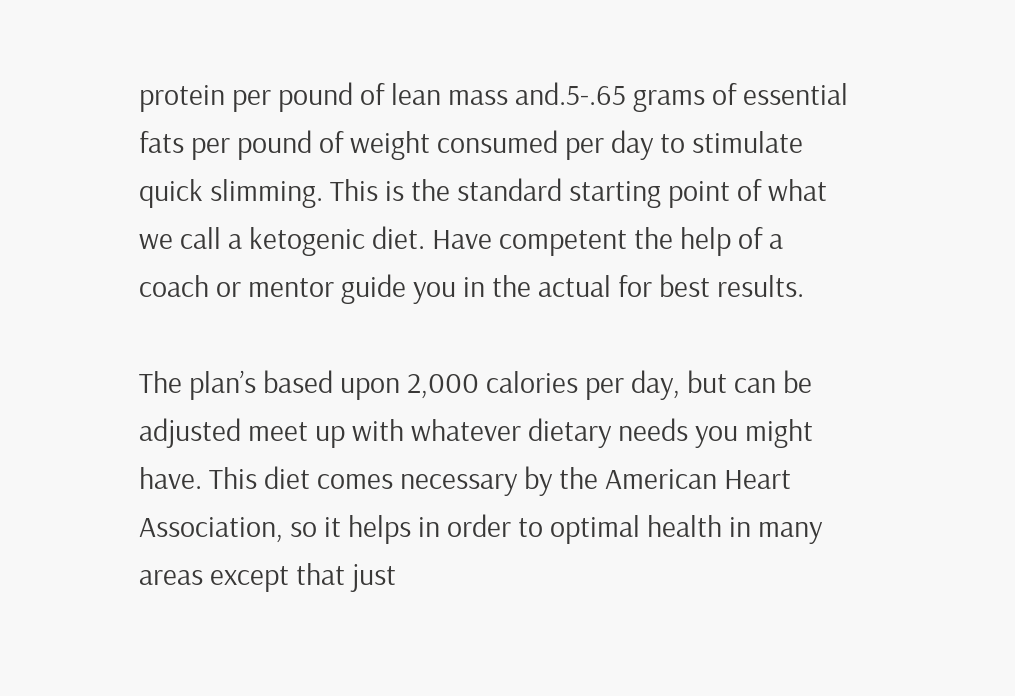protein per pound of lean mass and.5-.65 grams of essential fats per pound of weight consumed per day to stimulate quick slimming. This is the standard starting point of what we call a ketogenic diet. Have competent the help of a coach or mentor guide you in the actual for best results.

The plan’s based upon 2,000 calories per day, but can be adjusted meet up with whatever dietary needs you might have. This diet comes necessary by the American Heart Association, so it helps in order to optimal health in many areas except that just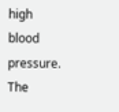high blood pressure. The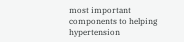most important components to helping hypertension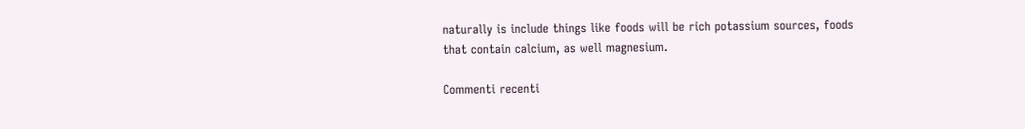naturally is include things like foods will be rich potassium sources, foods that contain calcium, as well magnesium.

Commenti recenti